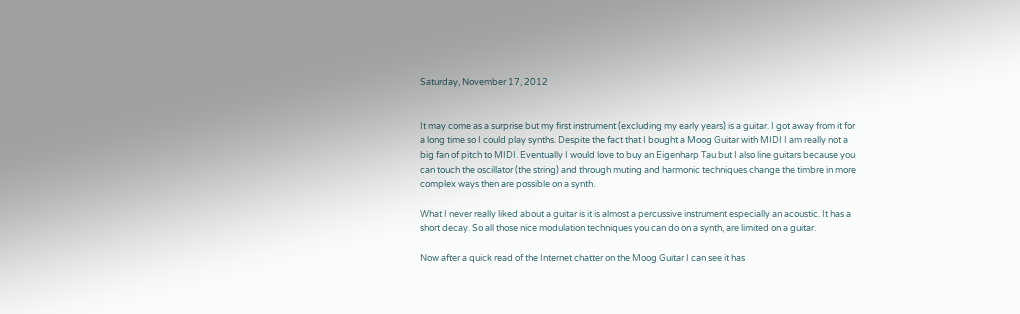Saturday, November 17, 2012


It may come as a surprise but my first instrument (excluding my early years) is a guitar. I got away from it for a long time so I could play synths. Despite the fact that I bought a Moog Guitar with MIDI I am really not a big fan of pitch to MIDI. Eventually I would love to buy an Eigenharp Tau but I also line guitars because you can touch the oscillator (the string) and through muting and harmonic techniques change the timbre in more complex ways then are possible on a synth.

What I never really liked about a guitar is it is almost a percussive instrument especially an acoustic. It has a short decay. So all those nice modulation techniques you can do on a synth, are limited on a guitar.

Now after a quick read of the Internet chatter on the Moog Guitar I can see it has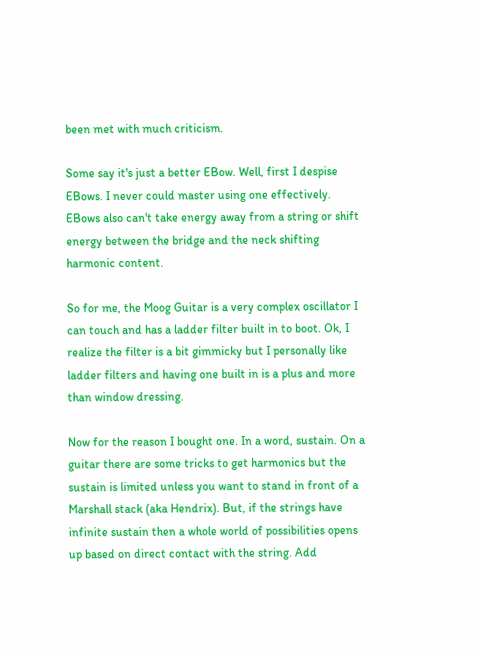been met with much criticism.

Some say it's just a better EBow. Well, first I despise EBows. I never could master using one effectively. EBows also can't take energy away from a string or shift energy between the bridge and the neck shifting harmonic content.

So for me, the Moog Guitar is a very complex oscillator I can touch and has a ladder filter built in to boot. Ok, I realize the filter is a bit gimmicky but I personally like ladder filters and having one built in is a plus and more than window dressing.

Now for the reason I bought one. In a word, sustain. On a guitar there are some tricks to get harmonics but the sustain is limited unless you want to stand in front of a Marshall stack (aka Hendrix). But, if the strings have infinite sustain then a whole world of possibilities opens up based on direct contact with the string. Add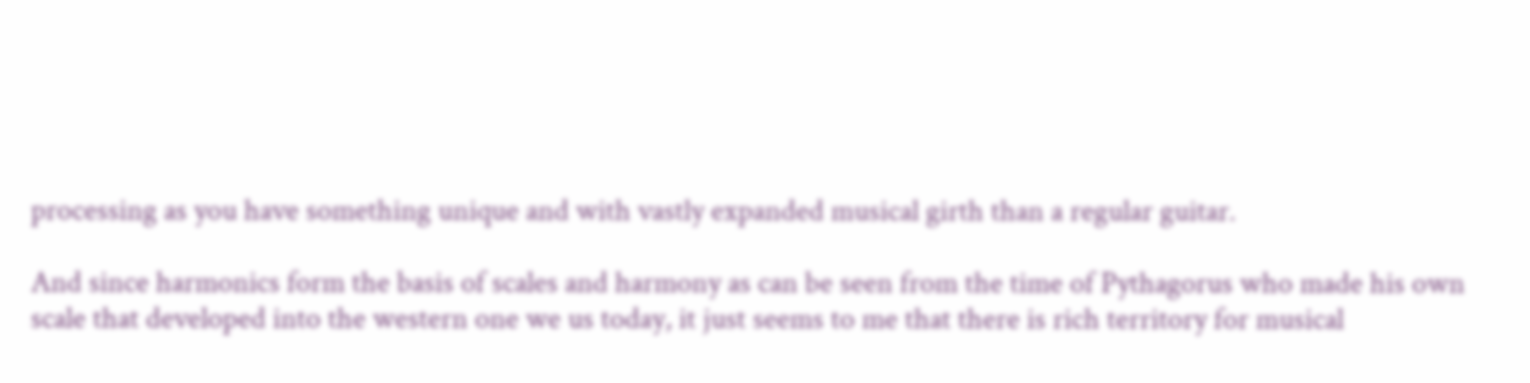processing as you have something unique and with vastly expanded musical girth than a regular guitar.

And since harmonics form the basis of scales and harmony as can be seen from the time of Pythagorus who made his own scale that developed into the western one we us today, it just seems to me that there is rich territory for musical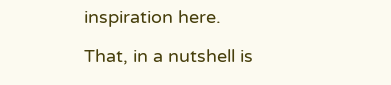inspiration here.

That, in a nutshell is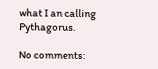what I an calling Pythagorus.

No comments: